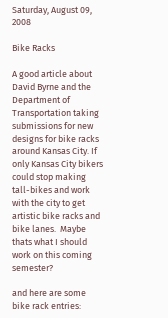Saturday, August 09, 2008

Bike Racks

A good article about David Byrne and the Department of Transportation taking submissions for new designs for bike racks around Kansas City. If only Kansas City bikers could stop making tall-bikes and work with the city to get artistic bike racks and bike lanes.  Maybe thats what I should work on this coming semester?

and here are some bike rack entries: